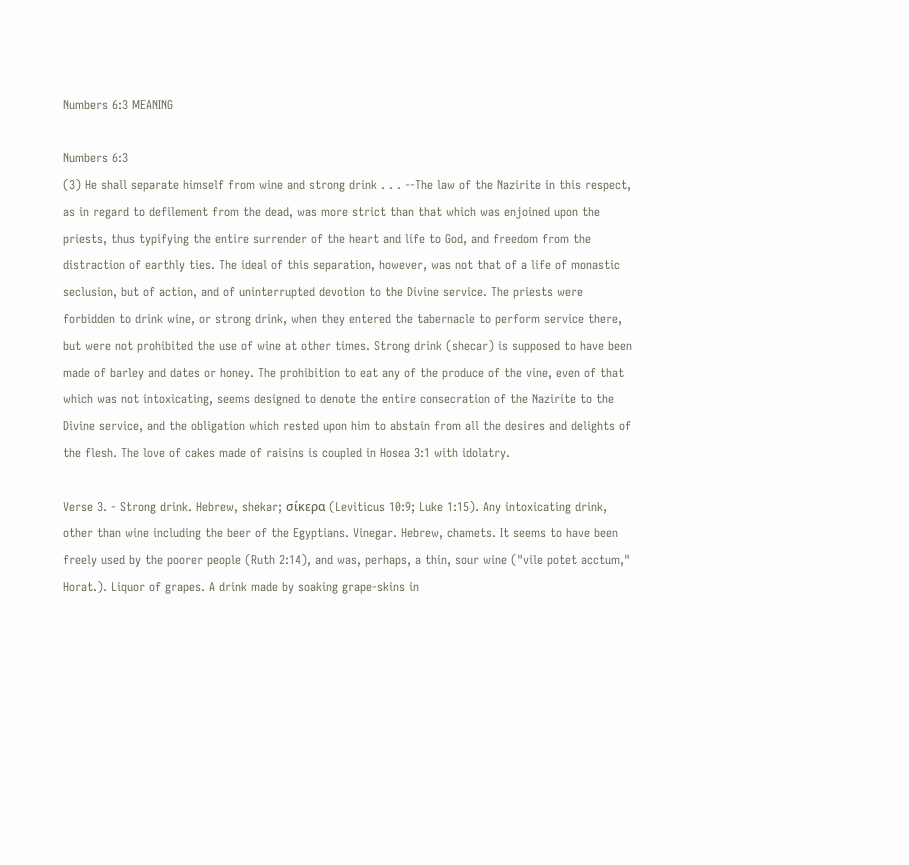Numbers 6:3 MEANING

Numbers 6:3
(3) He shall separate himself from wine and strong drink . . . --The law of the Nazirite in this respect, as in regard to defilement from the dead, was more strict than that which was enjoined upon the priests, thus typifying the entire surrender of the heart and life to God, and freedom from the distraction of earthly ties. The ideal of this separation, however, was not that of a life of monastic seclusion, but of action, and of uninterrupted devotion to the Divine service. The priests were forbidden to drink wine, or strong drink, when they entered the tabernacle to perform service there, but were not prohibited the use of wine at other times. Strong drink (shecar) is supposed to have been made of barley and dates or honey. The prohibition to eat any of the produce of the vine, even of that which was not intoxicating, seems designed to denote the entire consecration of the Nazirite to the Divine service, and the obligation which rested upon him to abstain from all the desires and delights of the flesh. The love of cakes made of raisins is coupled in Hosea 3:1 with idolatry.

Verse 3. - Strong drink. Hebrew, shekar; σίκερα (Leviticus 10:9; Luke 1:15). Any intoxicating drink, other than wine including the beer of the Egyptians. Vinegar. Hebrew, chamets. It seems to have been freely used by the poorer people (Ruth 2:14), and was, perhaps, a thin, sour wine ("vile potet acctum," Horat.). Liquor of grapes. A drink made by soaking grape-skins in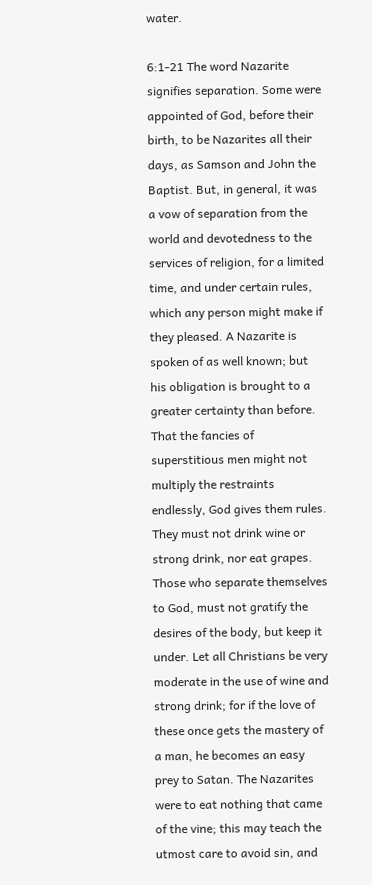water.

6:1-21 The word Nazarite signifies separation. Some were appointed of God, before their birth, to be Nazarites all their days, as Samson and John the Baptist. But, in general, it was a vow of separation from the world and devotedness to the services of religion, for a limited time, and under certain rules, which any person might make if they pleased. A Nazarite is spoken of as well known; but his obligation is brought to a greater certainty than before. That the fancies of superstitious men might not multiply the restraints endlessly, God gives them rules. They must not drink wine or strong drink, nor eat grapes. Those who separate themselves to God, must not gratify the desires of the body, but keep it under. Let all Christians be very moderate in the use of wine and strong drink; for if the love of these once gets the mastery of a man, he becomes an easy prey to Satan. The Nazarites were to eat nothing that came of the vine; this may teach the utmost care to avoid sin, and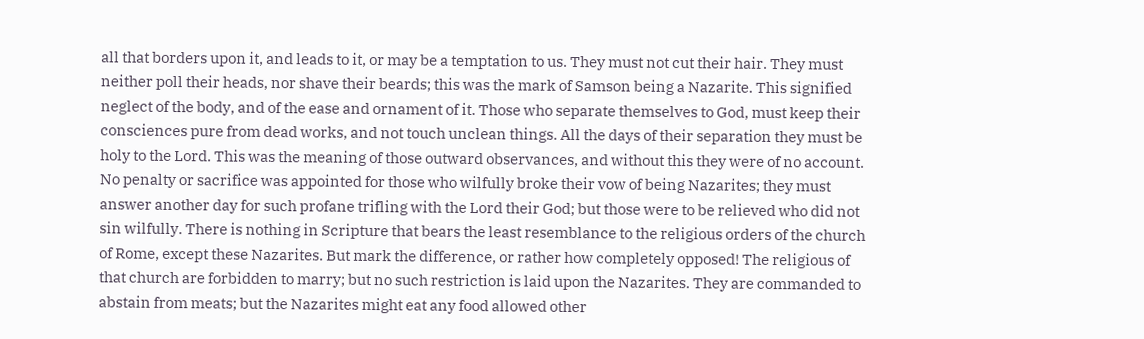all that borders upon it, and leads to it, or may be a temptation to us. They must not cut their hair. They must neither poll their heads, nor shave their beards; this was the mark of Samson being a Nazarite. This signified neglect of the body, and of the ease and ornament of it. Those who separate themselves to God, must keep their consciences pure from dead works, and not touch unclean things. All the days of their separation they must be holy to the Lord. This was the meaning of those outward observances, and without this they were of no account. No penalty or sacrifice was appointed for those who wilfully broke their vow of being Nazarites; they must answer another day for such profane trifling with the Lord their God; but those were to be relieved who did not sin wilfully. There is nothing in Scripture that bears the least resemblance to the religious orders of the church of Rome, except these Nazarites. But mark the difference, or rather how completely opposed! The religious of that church are forbidden to marry; but no such restriction is laid upon the Nazarites. They are commanded to abstain from meats; but the Nazarites might eat any food allowed other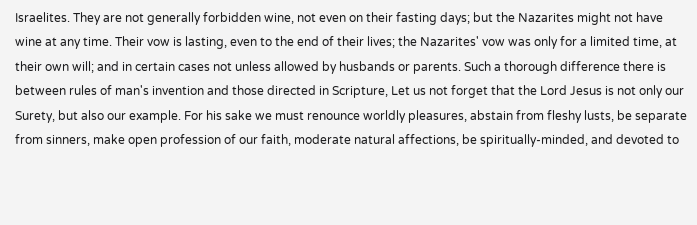Israelites. They are not generally forbidden wine, not even on their fasting days; but the Nazarites might not have wine at any time. Their vow is lasting, even to the end of their lives; the Nazarites' vow was only for a limited time, at their own will; and in certain cases not unless allowed by husbands or parents. Such a thorough difference there is between rules of man's invention and those directed in Scripture, Let us not forget that the Lord Jesus is not only our Surety, but also our example. For his sake we must renounce worldly pleasures, abstain from fleshy lusts, be separate from sinners, make open profession of our faith, moderate natural affections, be spiritually-minded, and devoted to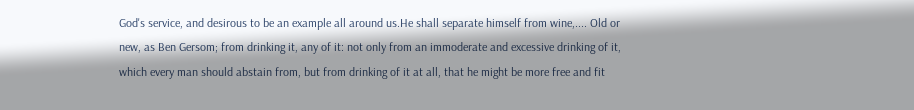God's service, and desirous to be an example all around us.He shall separate himself from wine,.... Old or new, as Ben Gersom; from drinking it, any of it: not only from an immoderate and excessive drinking of it, which every man should abstain from, but from drinking of it at all, that he might be more free and fit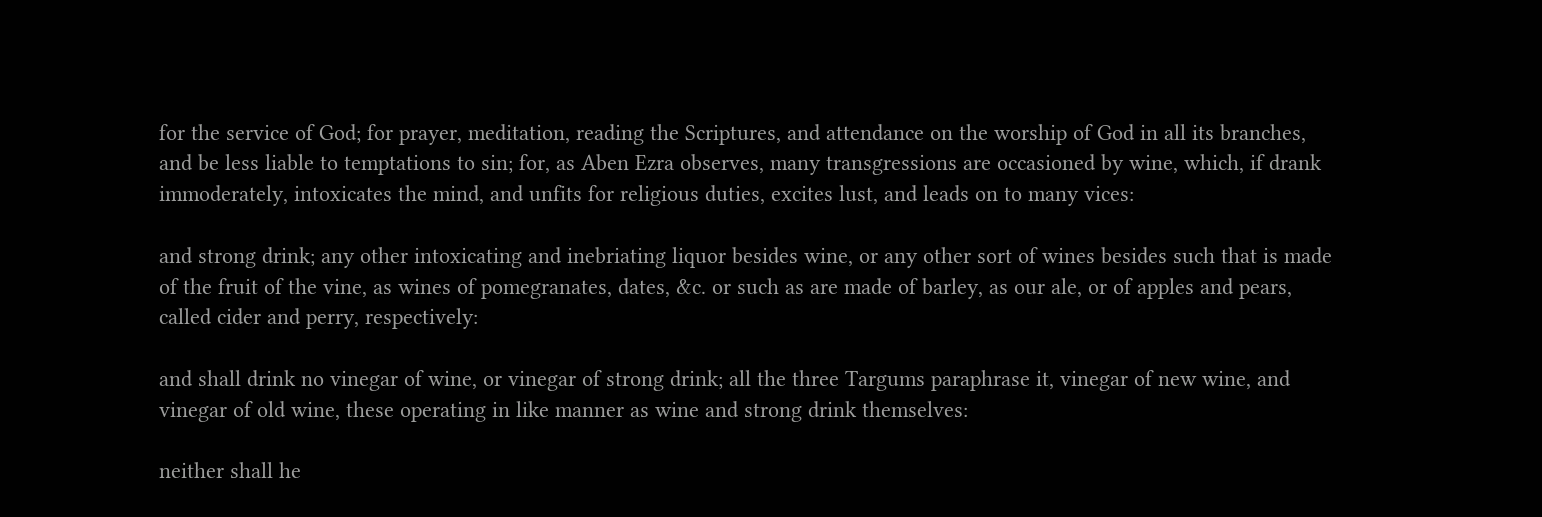for the service of God; for prayer, meditation, reading the Scriptures, and attendance on the worship of God in all its branches, and be less liable to temptations to sin; for, as Aben Ezra observes, many transgressions are occasioned by wine, which, if drank immoderately, intoxicates the mind, and unfits for religious duties, excites lust, and leads on to many vices:

and strong drink; any other intoxicating and inebriating liquor besides wine, or any other sort of wines besides such that is made of the fruit of the vine, as wines of pomegranates, dates, &c. or such as are made of barley, as our ale, or of apples and pears, called cider and perry, respectively:

and shall drink no vinegar of wine, or vinegar of strong drink; all the three Targums paraphrase it, vinegar of new wine, and vinegar of old wine, these operating in like manner as wine and strong drink themselves:

neither shall he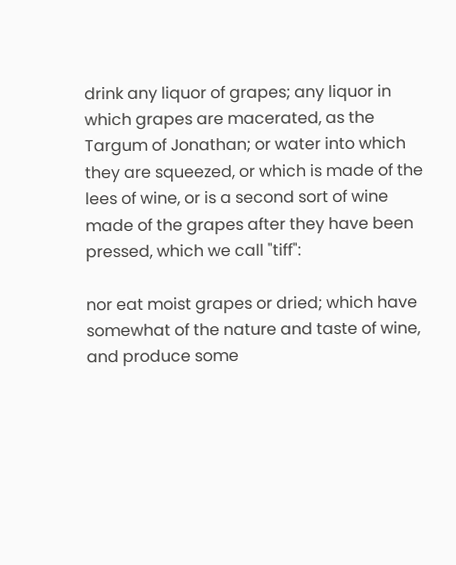drink any liquor of grapes; any liquor in which grapes are macerated, as the Targum of Jonathan; or water into which they are squeezed, or which is made of the lees of wine, or is a second sort of wine made of the grapes after they have been pressed, which we call "tiff":

nor eat moist grapes or dried; which have somewhat of the nature and taste of wine, and produce some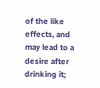of the like effects, and may lead to a desire after drinking it;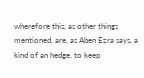wherefore this, as other things mentioned, are, as Aben Ezra says, a kind of an hedge, to keep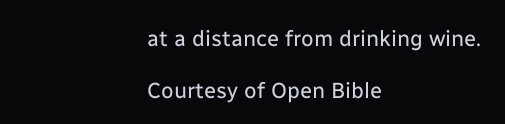at a distance from drinking wine.

Courtesy of Open Bible